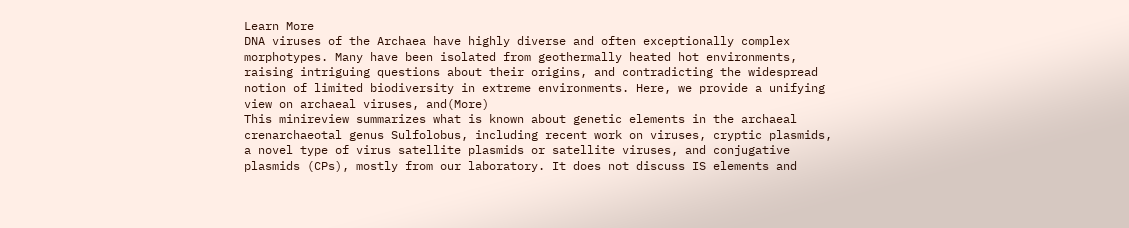Learn More
DNA viruses of the Archaea have highly diverse and often exceptionally complex morphotypes. Many have been isolated from geothermally heated hot environments, raising intriguing questions about their origins, and contradicting the widespread notion of limited biodiversity in extreme environments. Here, we provide a unifying view on archaeal viruses, and(More)
This minireview summarizes what is known about genetic elements in the archaeal crenarchaeotal genus Sulfolobus, including recent work on viruses, cryptic plasmids, a novel type of virus satellite plasmids or satellite viruses, and conjugative plasmids (CPs), mostly from our laboratory. It does not discuss IS elements and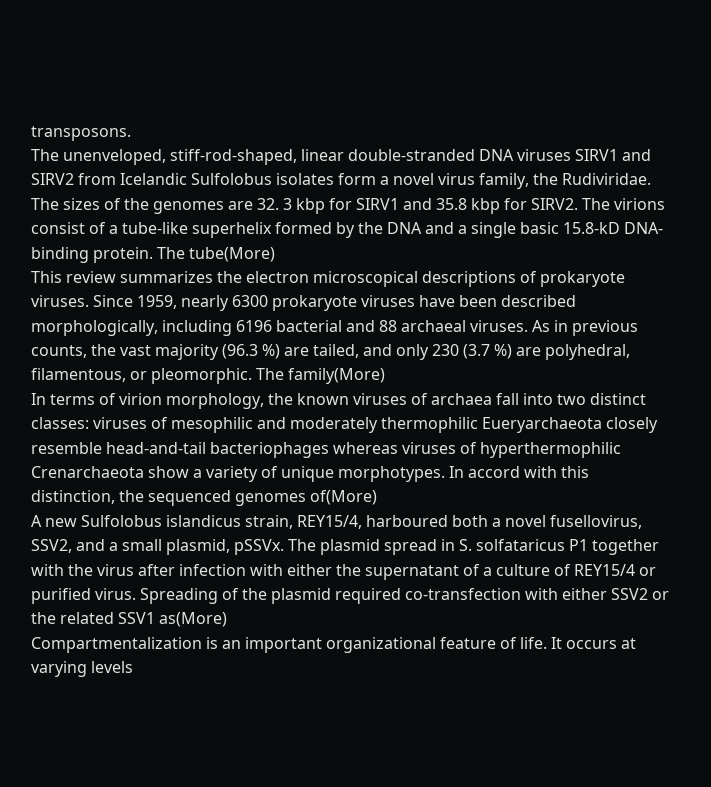transposons.
The unenveloped, stiff-rod-shaped, linear double-stranded DNA viruses SIRV1 and SIRV2 from Icelandic Sulfolobus isolates form a novel virus family, the Rudiviridae. The sizes of the genomes are 32. 3 kbp for SIRV1 and 35.8 kbp for SIRV2. The virions consist of a tube-like superhelix formed by the DNA and a single basic 15.8-kD DNA-binding protein. The tube(More)
This review summarizes the electron microscopical descriptions of prokaryote viruses. Since 1959, nearly 6300 prokaryote viruses have been described morphologically, including 6196 bacterial and 88 archaeal viruses. As in previous counts, the vast majority (96.3 %) are tailed, and only 230 (3.7 %) are polyhedral, filamentous, or pleomorphic. The family(More)
In terms of virion morphology, the known viruses of archaea fall into two distinct classes: viruses of mesophilic and moderately thermophilic Eueryarchaeota closely resemble head-and-tail bacteriophages whereas viruses of hyperthermophilic Crenarchaeota show a variety of unique morphotypes. In accord with this distinction, the sequenced genomes of(More)
A new Sulfolobus islandicus strain, REY15/4, harboured both a novel fusellovirus, SSV2, and a small plasmid, pSSVx. The plasmid spread in S. solfataricus P1 together with the virus after infection with either the supernatant of a culture of REY15/4 or purified virus. Spreading of the plasmid required co-transfection with either SSV2 or the related SSV1 as(More)
Compartmentalization is an important organizational feature of life. It occurs at varying levels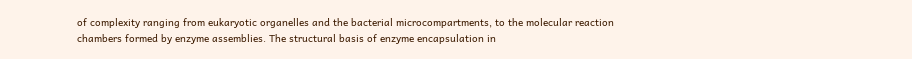of complexity ranging from eukaryotic organelles and the bacterial microcompartments, to the molecular reaction chambers formed by enzyme assemblies. The structural basis of enzyme encapsulation in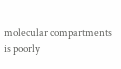molecular compartments is poorly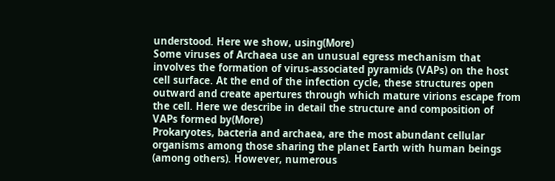understood. Here we show, using(More)
Some viruses of Archaea use an unusual egress mechanism that involves the formation of virus-associated pyramids (VAPs) on the host cell surface. At the end of the infection cycle, these structures open outward and create apertures through which mature virions escape from the cell. Here we describe in detail the structure and composition of VAPs formed by(More)
Prokaryotes, bacteria and archaea, are the most abundant cellular organisms among those sharing the planet Earth with human beings (among others). However, numerous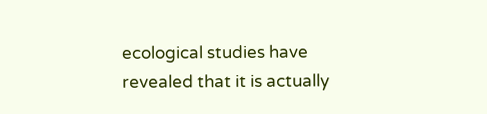ecological studies have revealed that it is actually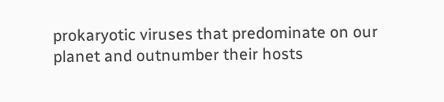prokaryotic viruses that predominate on our planet and outnumber their hosts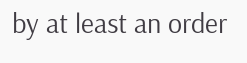by at least an order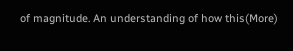of magnitude. An understanding of how this(More)